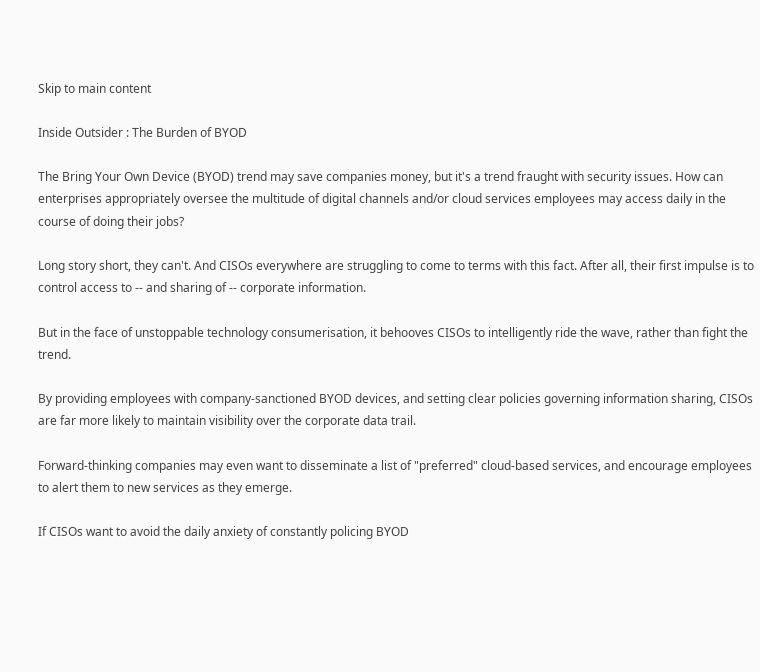Skip to main content

Inside Outsider : The Burden of BYOD

The Bring Your Own Device (BYOD) trend may save companies money, but it's a trend fraught with security issues. How can enterprises appropriately oversee the multitude of digital channels and/or cloud services employees may access daily in the course of doing their jobs?

Long story short, they can't. And CISOs everywhere are struggling to come to terms with this fact. After all, their first impulse is to control access to -- and sharing of -- corporate information.

But in the face of unstoppable technology consumerisation, it behooves CISOs to intelligently ride the wave, rather than fight the trend.

By providing employees with company-sanctioned BYOD devices, and setting clear policies governing information sharing, CISOs are far more likely to maintain visibility over the corporate data trail.

Forward-thinking companies may even want to disseminate a list of "preferred" cloud-based services, and encourage employees to alert them to new services as they emerge.

If CISOs want to avoid the daily anxiety of constantly policing BYOD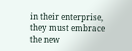in their enterprise, they must embrace the new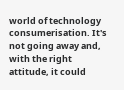world of technology consumerisation. It's not going away and, with the right attitude, it could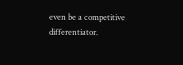even be a competitive differentiator.